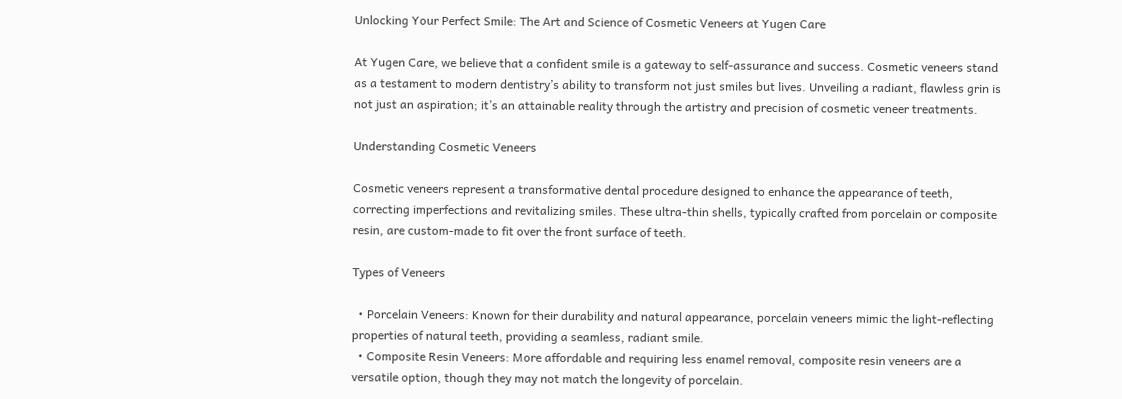Unlocking Your Perfect Smile: The Art and Science of Cosmetic Veneers at Yugen Care

At Yugen Care, we believe that a confident smile is a gateway to self-assurance and success. Cosmetic veneers stand as a testament to modern dentistry’s ability to transform not just smiles but lives. Unveiling a radiant, flawless grin is not just an aspiration; it’s an attainable reality through the artistry and precision of cosmetic veneer treatments.

Understanding Cosmetic Veneers

Cosmetic veneers represent a transformative dental procedure designed to enhance the appearance of teeth, correcting imperfections and revitalizing smiles. These ultra-thin shells, typically crafted from porcelain or composite resin, are custom-made to fit over the front surface of teeth.

Types of Veneers

  • Porcelain Veneers: Known for their durability and natural appearance, porcelain veneers mimic the light-reflecting properties of natural teeth, providing a seamless, radiant smile.
  • Composite Resin Veneers: More affordable and requiring less enamel removal, composite resin veneers are a versatile option, though they may not match the longevity of porcelain.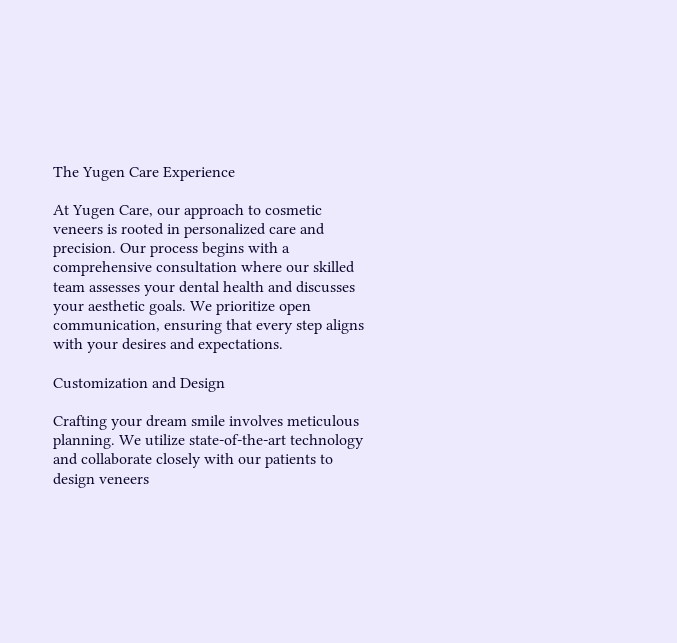The Yugen Care Experience

At Yugen Care, our approach to cosmetic veneers is rooted in personalized care and precision. Our process begins with a comprehensive consultation where our skilled team assesses your dental health and discusses your aesthetic goals. We prioritize open communication, ensuring that every step aligns with your desires and expectations.

Customization and Design

Crafting your dream smile involves meticulous planning. We utilize state-of-the-art technology and collaborate closely with our patients to design veneers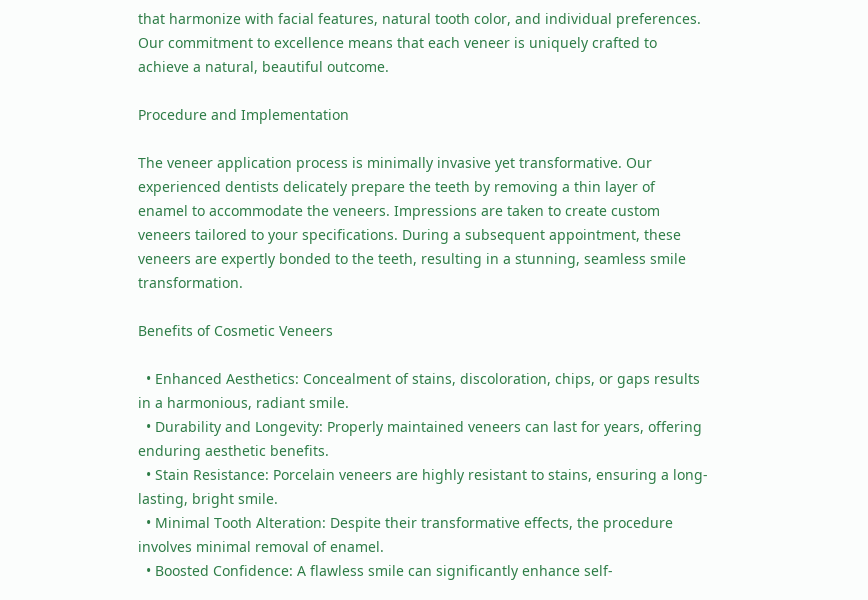that harmonize with facial features, natural tooth color, and individual preferences. Our commitment to excellence means that each veneer is uniquely crafted to achieve a natural, beautiful outcome.

Procedure and Implementation

The veneer application process is minimally invasive yet transformative. Our experienced dentists delicately prepare the teeth by removing a thin layer of enamel to accommodate the veneers. Impressions are taken to create custom veneers tailored to your specifications. During a subsequent appointment, these veneers are expertly bonded to the teeth, resulting in a stunning, seamless smile transformation.

Benefits of Cosmetic Veneers

  • Enhanced Aesthetics: Concealment of stains, discoloration, chips, or gaps results in a harmonious, radiant smile.
  • Durability and Longevity: Properly maintained veneers can last for years, offering enduring aesthetic benefits.
  • Stain Resistance: Porcelain veneers are highly resistant to stains, ensuring a long-lasting, bright smile.
  • Minimal Tooth Alteration: Despite their transformative effects, the procedure involves minimal removal of enamel.
  • Boosted Confidence: A flawless smile can significantly enhance self-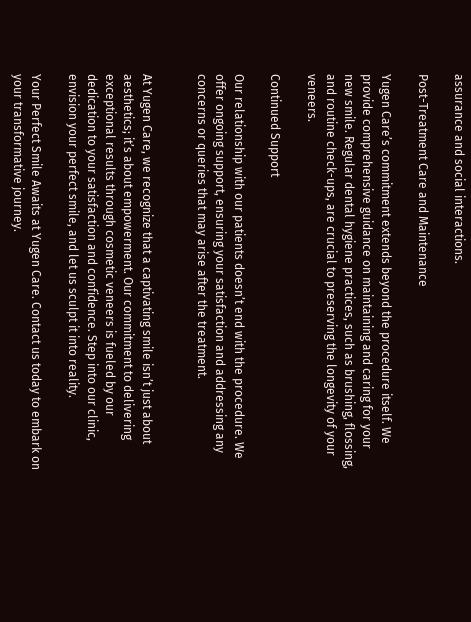assurance and social interactions.

Post-Treatment Care and Maintenance

Yugen Care’s commitment extends beyond the procedure itself. We provide comprehensive guidance on maintaining and caring for your new smile. Regular dental hygiene practices, such as brushing, flossing, and routine check-ups, are crucial to preserving the longevity of your veneers.

Continued Support

Our relationship with our patients doesn’t end with the procedure. We offer ongoing support, ensuring your satisfaction and addressing any concerns or queries that may arise after the treatment.


At Yugen Care, we recognize that a captivating smile isn’t just about aesthetics; it’s about empowerment. Our commitment to delivering exceptional results through cosmetic veneers is fueled by our dedication to your satisfaction and confidence. Step into our clinic, envision your perfect smile, and let us sculpt it into reality.

Your Perfect Smile Awaits at Yugen Care. Contact us today to embark on your transformative journey.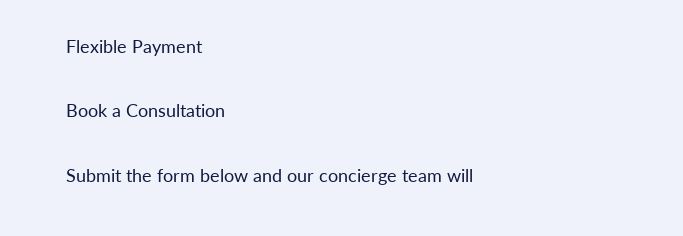Flexible Payment

Book a Consultation

Submit the form below and our concierge team will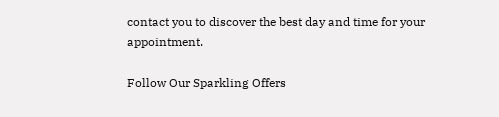contact you to discover the best day and time for your appointment.

Follow Our Sparkling Offers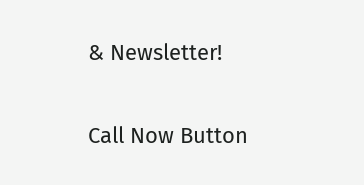& Newsletter!

Call Now Button